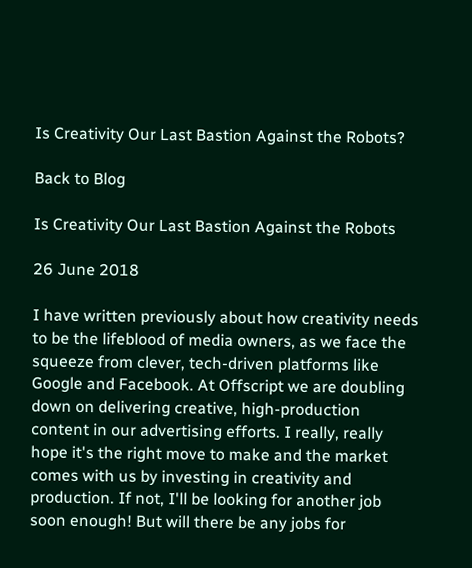Is Creativity Our Last Bastion Against the Robots?

Back to Blog

Is Creativity Our Last Bastion Against the Robots

26 June 2018

I have written previously about how creativity needs to be the lifeblood of media owners, as we face the squeeze from clever, tech-driven platforms like Google and Facebook. At Offscript we are doubling down on delivering creative, high-production content in our advertising efforts. I really, really hope it's the right move to make and the market comes with us by investing in creativity and production. If not, I'll be looking for another job soon enough! But will there be any jobs for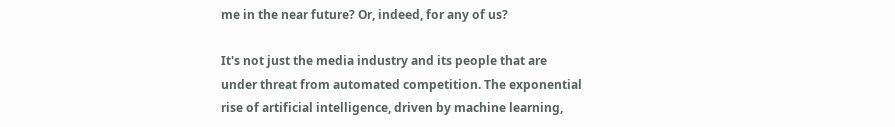me in the near future? Or, indeed, for any of us?

It's not just the media industry and its people that are under threat from automated competition. The exponential rise of artificial intelligence, driven by machine learning,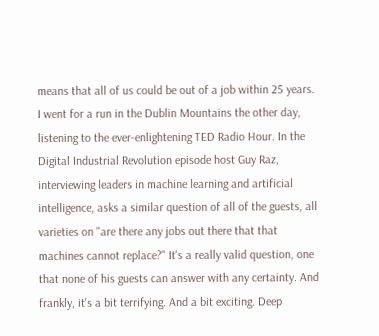means that all of us could be out of a job within 25 years. I went for a run in the Dublin Mountains the other day, listening to the ever-enlightening TED Radio Hour. In the Digital Industrial Revolution episode host Guy Raz, interviewing leaders in machine learning and artificial intelligence, asks a similar question of all of the guests, all varieties on "are there any jobs out there that that machines cannot replace?" It's a really valid question, one that none of his guests can answer with any certainty. And frankly, it's a bit terrifying. And a bit exciting. Deep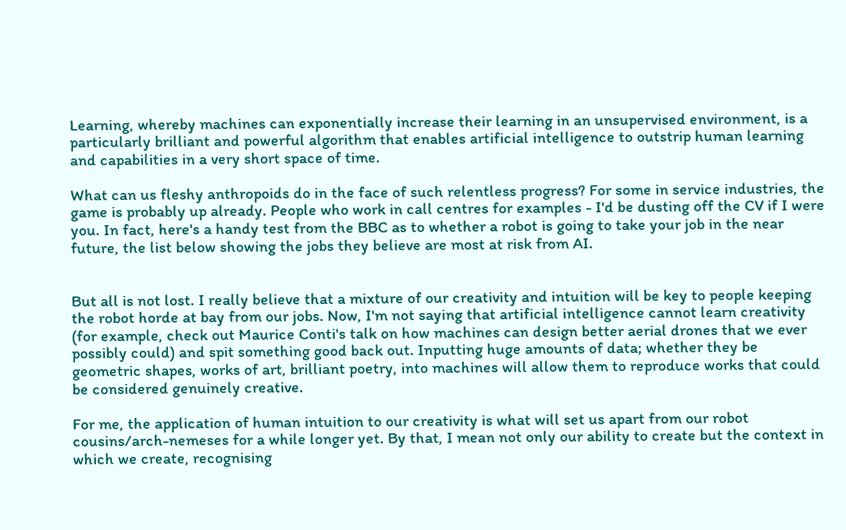Learning, whereby machines can exponentially increase their learning in an unsupervised environment, is a particularly brilliant and powerful algorithm that enables artificial intelligence to outstrip human learning and capabilities in a very short space of time.

What can us fleshy anthropoids do in the face of such relentless progress? For some in service industries, the game is probably up already. People who work in call centres for examples - I'd be dusting off the CV if I were you. In fact, here's a handy test from the BBC as to whether a robot is going to take your job in the near future, the list below showing the jobs they believe are most at risk from AI.


But all is not lost. I really believe that a mixture of our creativity and intuition will be key to people keeping the robot horde at bay from our jobs. Now, I'm not saying that artificial intelligence cannot learn creativity (for example, check out Maurice Conti's talk on how machines can design better aerial drones that we ever possibly could) and spit something good back out. Inputting huge amounts of data; whether they be geometric shapes, works of art, brilliant poetry, into machines will allow them to reproduce works that could be considered genuinely creative.

For me, the application of human intuition to our creativity is what will set us apart from our robot cousins/arch-nemeses for a while longer yet. By that, I mean not only our ability to create but the context in which we create, recognising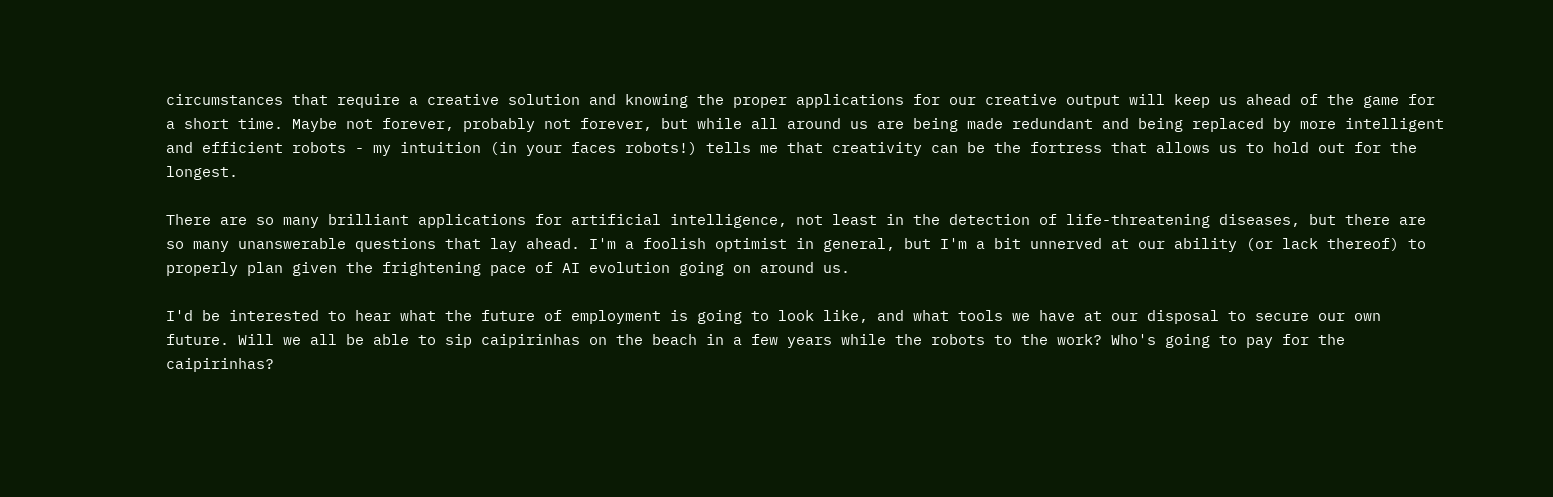circumstances that require a creative solution and knowing the proper applications for our creative output will keep us ahead of the game for a short time. Maybe not forever, probably not forever, but while all around us are being made redundant and being replaced by more intelligent and efficient robots - my intuition (in your faces robots!) tells me that creativity can be the fortress that allows us to hold out for the longest.

There are so many brilliant applications for artificial intelligence, not least in the detection of life-threatening diseases, but there are so many unanswerable questions that lay ahead. I'm a foolish optimist in general, but I'm a bit unnerved at our ability (or lack thereof) to properly plan given the frightening pace of AI evolution going on around us.

I'd be interested to hear what the future of employment is going to look like, and what tools we have at our disposal to secure our own future. Will we all be able to sip caipirinhas on the beach in a few years while the robots to the work? Who's going to pay for the caipirinhas?